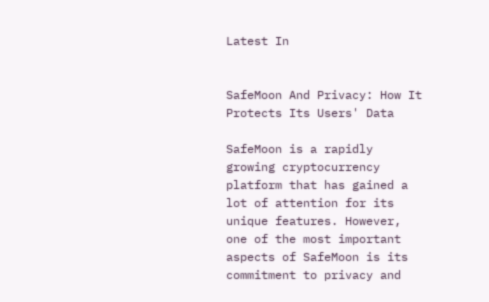Latest In


SafeMoon And Privacy: How It Protects Its Users' Data

SafeMoon is a rapidly growing cryptocurrency platform that has gained a lot of attention for its unique features. However, one of the most important aspects of SafeMoon is its commitment to privacy and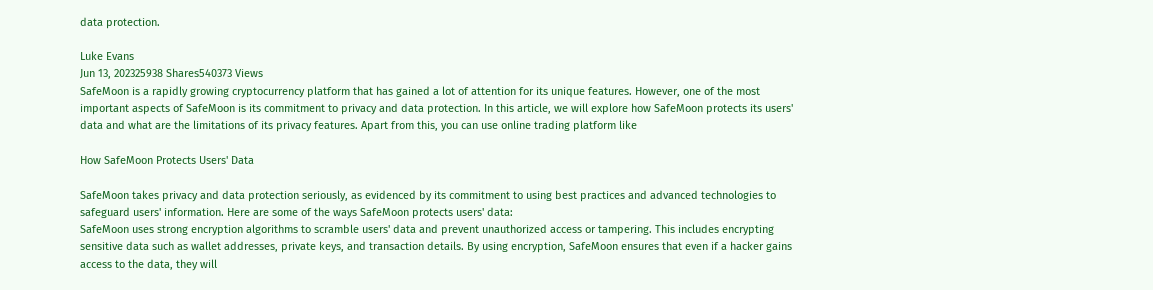data protection.

Luke Evans
Jun 13, 202325938 Shares540373 Views
SafeMoon is a rapidly growing cryptocurrency platform that has gained a lot of attention for its unique features. However, one of the most important aspects of SafeMoon is its commitment to privacy and data protection. In this article, we will explore how SafeMoon protects its users' data and what are the limitations of its privacy features. Apart from this, you can use online trading platform like

How SafeMoon Protects Users' Data

SafeMoon takes privacy and data protection seriously, as evidenced by its commitment to using best practices and advanced technologies to safeguard users' information. Here are some of the ways SafeMoon protects users' data:
SafeMoon uses strong encryption algorithms to scramble users' data and prevent unauthorized access or tampering. This includes encrypting sensitive data such as wallet addresses, private keys, and transaction details. By using encryption, SafeMoon ensures that even if a hacker gains access to the data, they will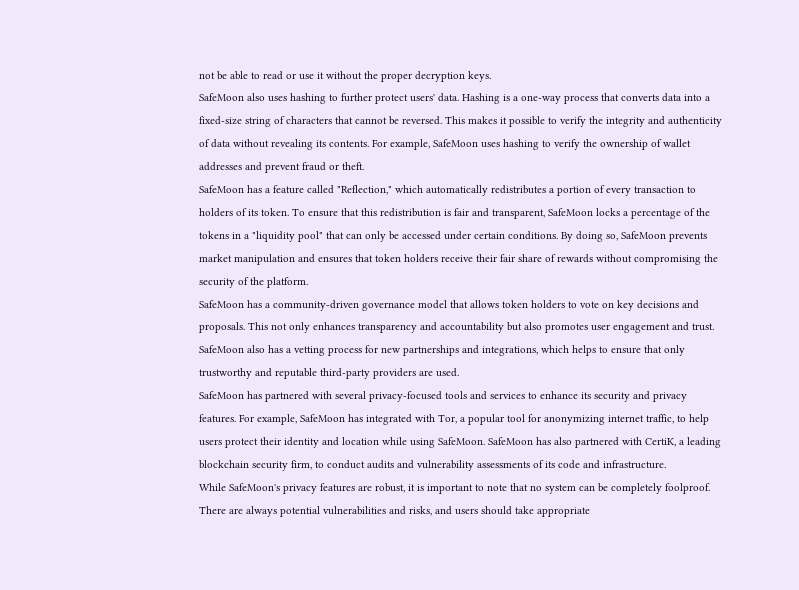not be able to read or use it without the proper decryption keys.
SafeMoon also uses hashing to further protect users' data. Hashing is a one-way process that converts data into a fixed-size string of characters that cannot be reversed. This makes it possible to verify the integrity and authenticity of data without revealing its contents. For example, SafeMoon uses hashing to verify the ownership of wallet addresses and prevent fraud or theft.
SafeMoon has a feature called "Reflection," which automatically redistributes a portion of every transaction to holders of its token. To ensure that this redistribution is fair and transparent, SafeMoon locks a percentage of the tokens in a "liquidity pool" that can only be accessed under certain conditions. By doing so, SafeMoon prevents market manipulation and ensures that token holders receive their fair share of rewards without compromising the security of the platform.
SafeMoon has a community-driven governance model that allows token holders to vote on key decisions and proposals. This not only enhances transparency and accountability but also promotes user engagement and trust. SafeMoon also has a vetting process for new partnerships and integrations, which helps to ensure that only trustworthy and reputable third-party providers are used.
SafeMoon has partnered with several privacy-focused tools and services to enhance its security and privacy features. For example, SafeMoon has integrated with Tor, a popular tool for anonymizing internet traffic, to help users protect their identity and location while using SafeMoon. SafeMoon has also partnered with CertiK, a leading blockchain security firm, to conduct audits and vulnerability assessments of its code and infrastructure.
While SafeMoon's privacy features are robust, it is important to note that no system can be completely foolproof. There are always potential vulnerabilities and risks, and users should take appropriate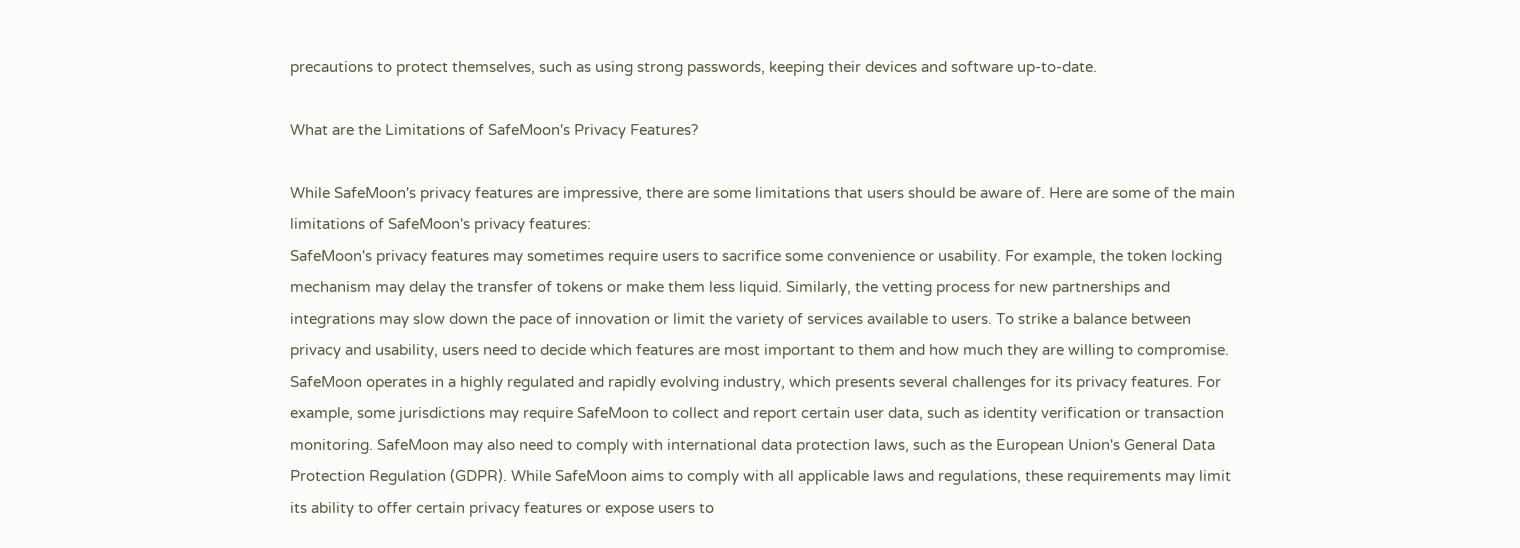precautions to protect themselves, such as using strong passwords, keeping their devices and software up-to-date.

What are the Limitations of SafeMoon's Privacy Features?

While SafeMoon's privacy features are impressive, there are some limitations that users should be aware of. Here are some of the main limitations of SafeMoon's privacy features:
SafeMoon's privacy features may sometimes require users to sacrifice some convenience or usability. For example, the token locking mechanism may delay the transfer of tokens or make them less liquid. Similarly, the vetting process for new partnerships and integrations may slow down the pace of innovation or limit the variety of services available to users. To strike a balance between privacy and usability, users need to decide which features are most important to them and how much they are willing to compromise.
SafeMoon operates in a highly regulated and rapidly evolving industry, which presents several challenges for its privacy features. For example, some jurisdictions may require SafeMoon to collect and report certain user data, such as identity verification or transaction monitoring. SafeMoon may also need to comply with international data protection laws, such as the European Union's General Data Protection Regulation (GDPR). While SafeMoon aims to comply with all applicable laws and regulations, these requirements may limit its ability to offer certain privacy features or expose users to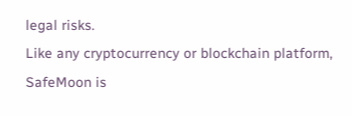legal risks.
Like any cryptocurrency or blockchain platform, SafeMoon is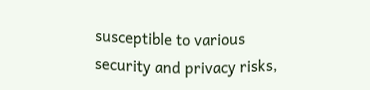susceptible to various security and privacy risks,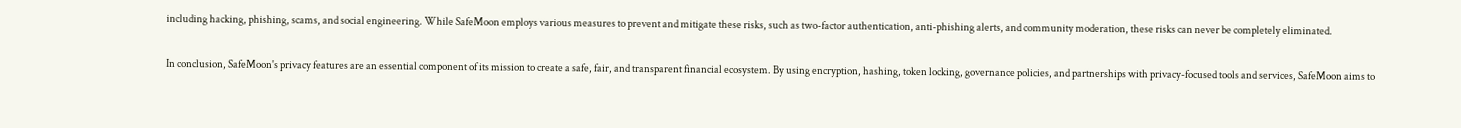including hacking, phishing, scams, and social engineering. While SafeMoon employs various measures to prevent and mitigate these risks, such as two-factor authentication, anti-phishing alerts, and community moderation, these risks can never be completely eliminated.


In conclusion, SafeMoon's privacy features are an essential component of its mission to create a safe, fair, and transparent financial ecosystem. By using encryption, hashing, token locking, governance policies, and partnerships with privacy-focused tools and services, SafeMoon aims to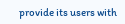provide its users with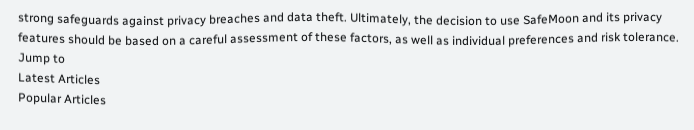strong safeguards against privacy breaches and data theft. Ultimately, the decision to use SafeMoon and its privacy features should be based on a careful assessment of these factors, as well as individual preferences and risk tolerance.
Jump to
Latest Articles
Popular Articles